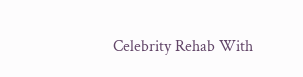Celebrity Rehab With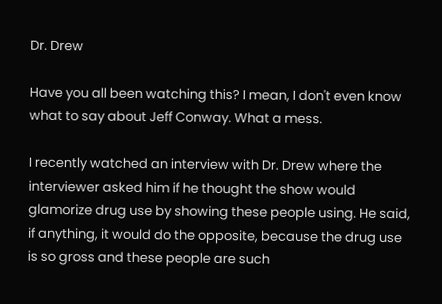Dr. Drew

Have you all been watching this? I mean, I don't even know what to say about Jeff Conway. What a mess.

I recently watched an interview with Dr. Drew where the interviewer asked him if he thought the show would glamorize drug use by showing these people using. He said, if anything, it would do the opposite, because the drug use is so gross and these people are such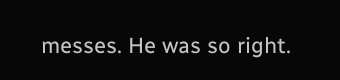messes. He was so right.